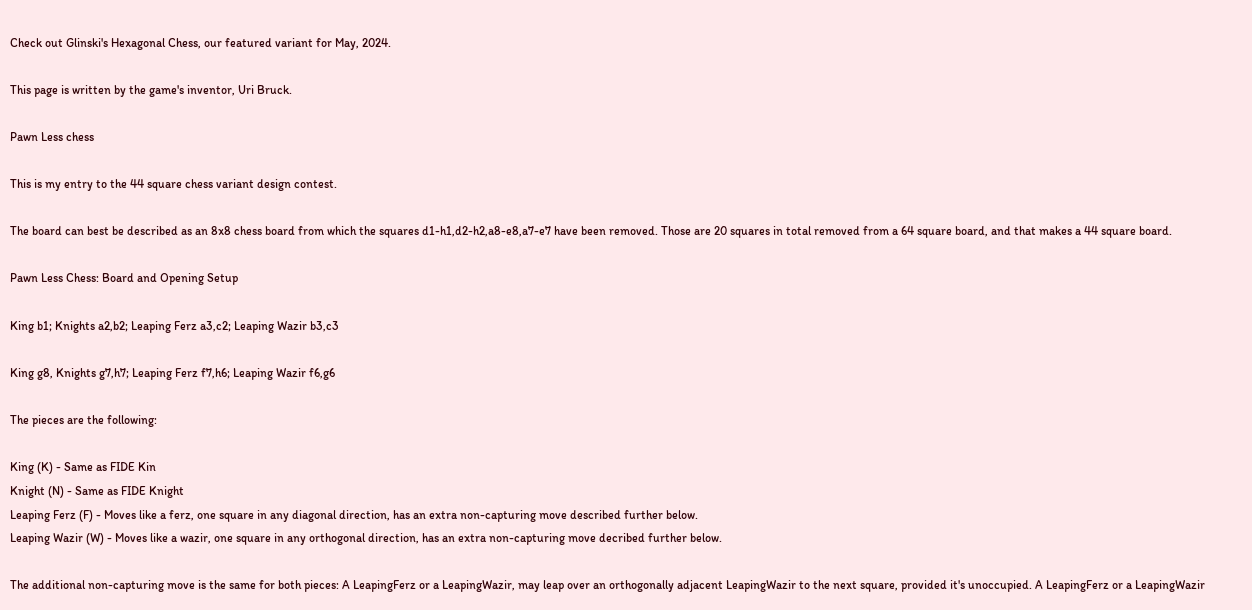Check out Glinski's Hexagonal Chess, our featured variant for May, 2024.

This page is written by the game's inventor, Uri Bruck.

Pawn Less chess

This is my entry to the 44 square chess variant design contest.

The board can best be described as an 8x8 chess board from which the squares d1-h1,d2-h2,a8-e8,a7-e7 have been removed. Those are 20 squares in total removed from a 64 square board, and that makes a 44 square board.

Pawn Less Chess: Board and Opening Setup

King b1; Knights a2,b2; Leaping Ferz a3,c2; Leaping Wazir b3,c3

King g8, Knights g7,h7; Leaping Ferz f7,h6; Leaping Wazir f6,g6

The pieces are the following:

King (K) - Same as FIDE Kin
Knight (N) - Same as FIDE Knight
Leaping Ferz (F) - Moves like a ferz, one square in any diagonal direction, has an extra non-capturing move described further below.
Leaping Wazir (W) - Moves like a wazir, one square in any orthogonal direction, has an extra non-capturing move decribed further below.

The additional non-capturing move is the same for both pieces: A LeapingFerz or a LeapingWazir, may leap over an orthogonally adjacent LeapingWazir to the next square, provided it's unoccupied. A LeapingFerz or a LeapingWazir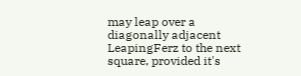may leap over a diagonally adjacent LeapingFerz to the next square, provided it's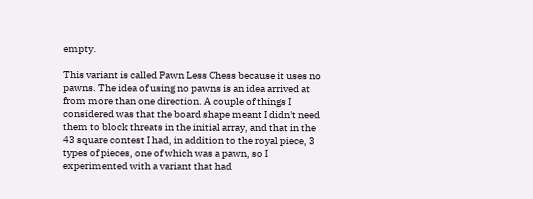empty.

This variant is called Pawn Less Chess because it uses no pawns. The idea of using no pawns is an idea arrived at from more than one direction. A couple of things I considered was that the board shape meant I didn't need them to block threats in the initial array, and that in the 43 square contest I had, in addition to the royal piece, 3 types of pieces, one of which was a pawn, so I experimented with a variant that had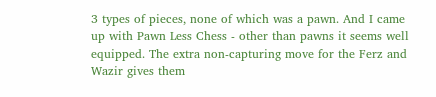3 types of pieces, none of which was a pawn. And I came up with Pawn Less Chess - other than pawns it seems well equipped. The extra non-capturing move for the Ferz and Wazir gives them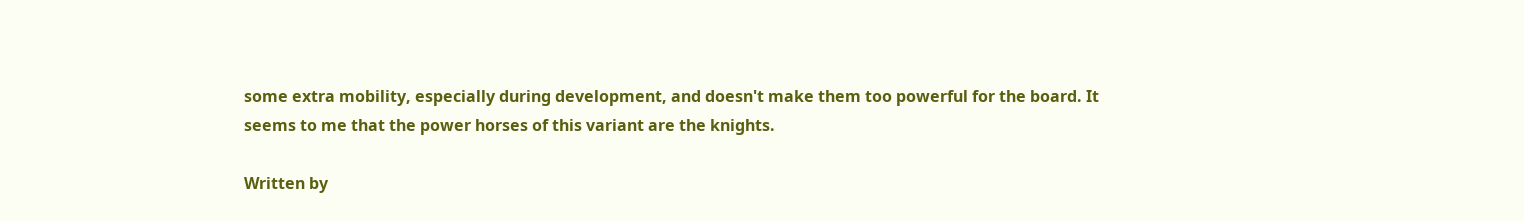some extra mobility, especially during development, and doesn't make them too powerful for the board. It seems to me that the power horses of this variant are the knights.

Written by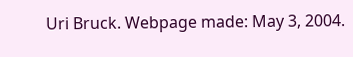Uri Bruck. Webpage made: May 3, 2004.